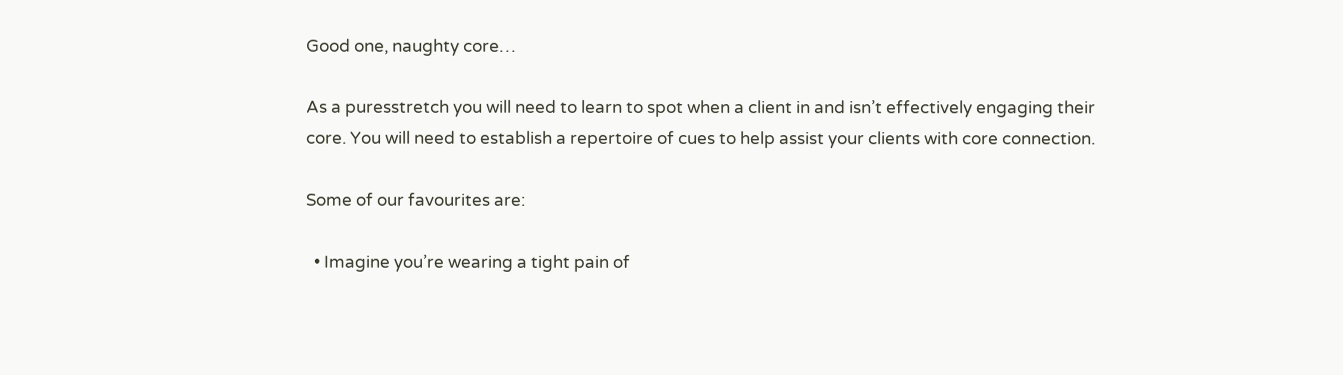Good one, naughty core…

As a puresstretch you will need to learn to spot when a client in and isn’t effectively engaging their core. You will need to establish a repertoire of cues to help assist your clients with core connection.

Some of our favourites are:

  • Imagine you’re wearing a tight pain of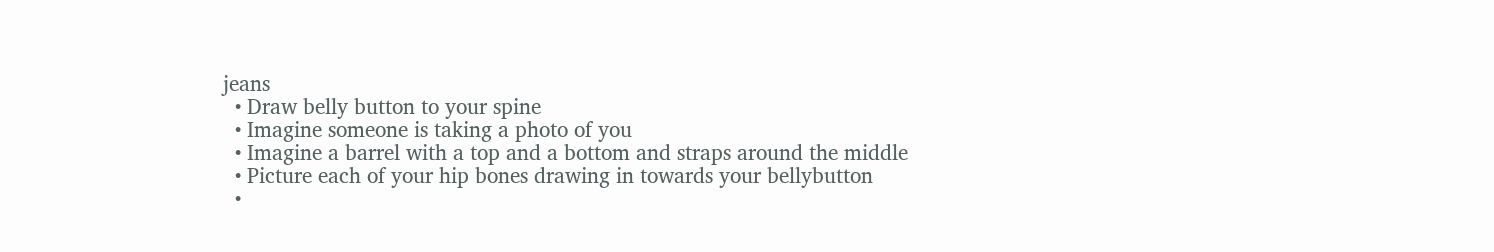jeans
  • Draw belly button to your spine
  • Imagine someone is taking a photo of you
  • Imagine a barrel with a top and a bottom and straps around the middle
  • Picture each of your hip bones drawing in towards your bellybutton
  •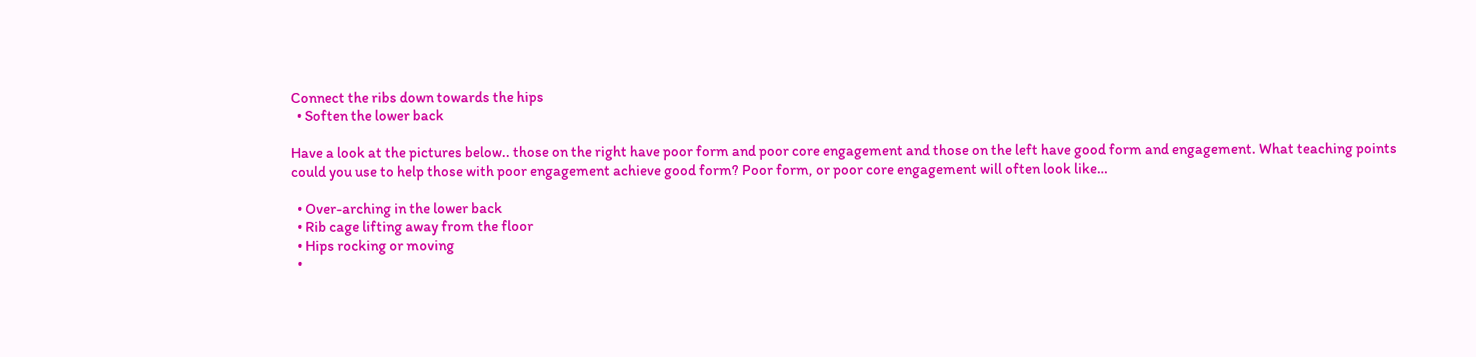Connect the ribs down towards the hips
  • Soften the lower back

Have a look at the pictures below.. those on the right have poor form and poor core engagement and those on the left have good form and engagement. What teaching points could you use to help those with poor engagement achieve good form? Poor form, or poor core engagement will often look like…

  • Over-arching in the lower back
  • Rib cage lifting away from the floor
  • Hips rocking or moving
  •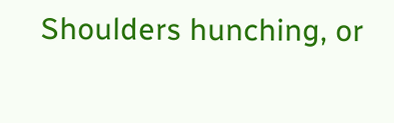Shoulders hunching, or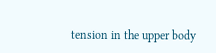tension in the upper body